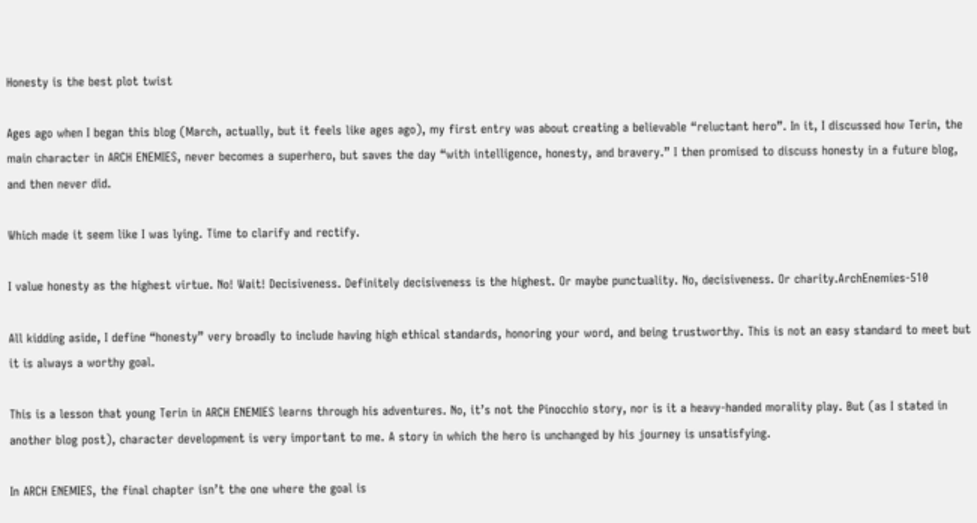Honesty is the best plot twist

Ages ago when I began this blog (March, actually, but it feels like ages ago), my first entry was about creating a believable “reluctant hero”. In it, I discussed how Terin, the main character in ARCH ENEMIES, never becomes a superhero, but saves the day “with intelligence, honesty, and bravery.” I then promised to discuss honesty in a future blog, and then never did.

Which made it seem like I was lying. Time to clarify and rectify.

I value honesty as the highest virtue. No! Wait! Decisiveness. Definitely decisiveness is the highest. Or maybe punctuality. No, decisiveness. Or charity.ArchEnemies-510

All kidding aside, I define “honesty” very broadly to include having high ethical standards, honoring your word, and being trustworthy. This is not an easy standard to meet but it is always a worthy goal.

This is a lesson that young Terin in ARCH ENEMIES learns through his adventures. No, it’s not the Pinocchio story, nor is it a heavy-handed morality play. But (as I stated in another blog post), character development is very important to me. A story in which the hero is unchanged by his journey is unsatisfying.

In ARCH ENEMIES, the final chapter isn’t the one where the goal is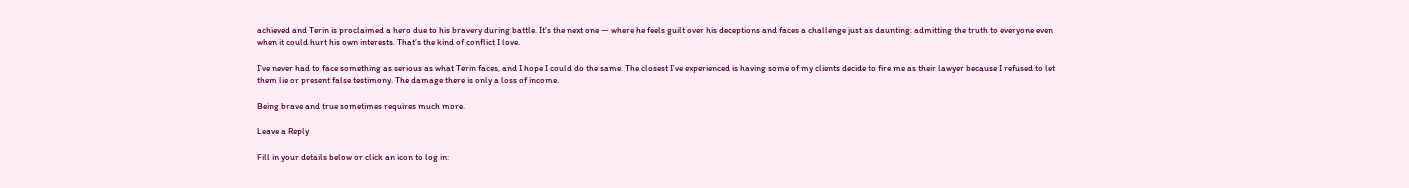achieved and Terin is proclaimed a hero due to his bravery during battle. It’s the next one — where he feels guilt over his deceptions and faces a challenge just as daunting: admitting the truth to everyone even when it could hurt his own interests. That’s the kind of conflict I love.

I’ve never had to face something as serious as what Terin faces, and I hope I could do the same. The closest I’ve experienced is having some of my clients decide to fire me as their lawyer because I refused to let them lie or present false testimony. The damage there is only a loss of income.

Being brave and true sometimes requires much more.

Leave a Reply

Fill in your details below or click an icon to log in: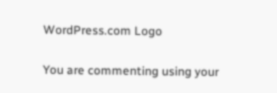WordPress.com Logo

You are commenting using your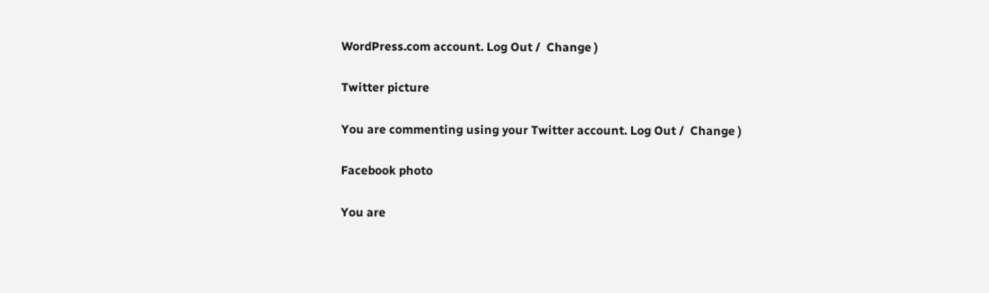WordPress.com account. Log Out /  Change )

Twitter picture

You are commenting using your Twitter account. Log Out /  Change )

Facebook photo

You are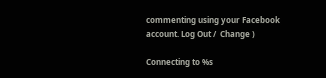commenting using your Facebook account. Log Out /  Change )

Connecting to %s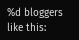%d bloggers like this: